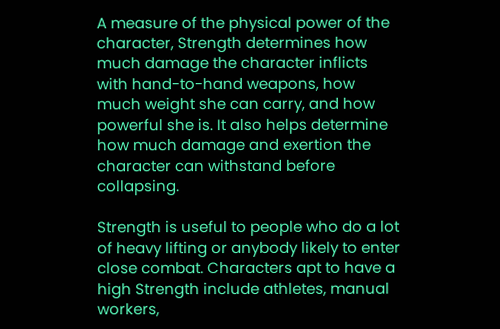A measure of the physical power of the character, Strength determines how much damage the character inflicts with hand-to-hand weapons, how much weight she can carry, and how powerful she is. It also helps determine how much damage and exertion the character can withstand before collapsing.

Strength is useful to people who do a lot of heavy lifting or anybody likely to enter close combat. Characters apt to have a high Strength include athletes, manual workers,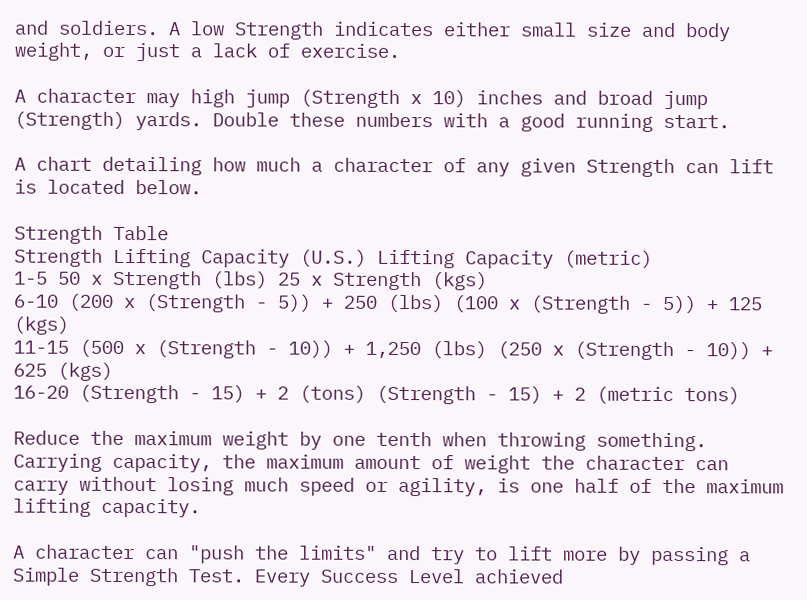and soldiers. A low Strength indicates either small size and body weight, or just a lack of exercise.

A character may high jump (Strength x 10) inches and broad jump (Strength) yards. Double these numbers with a good running start.

A chart detailing how much a character of any given Strength can lift is located below.

Strength Table
Strength Lifting Capacity (U.S.) Lifting Capacity (metric)
1-5 50 x Strength (lbs) 25 x Strength (kgs)
6-10 (200 x (Strength - 5)) + 250 (lbs) (100 x (Strength - 5)) + 125 (kgs)
11-15 (500 x (Strength - 10)) + 1,250 (lbs) (250 x (Strength - 10)) + 625 (kgs)
16-20 (Strength - 15) + 2 (tons) (Strength - 15) + 2 (metric tons)

Reduce the maximum weight by one tenth when throwing something. Carrying capacity, the maximum amount of weight the character can carry without losing much speed or agility, is one half of the maximum lifting capacity.

A character can "push the limits" and try to lift more by passing a Simple Strength Test. Every Success Level achieved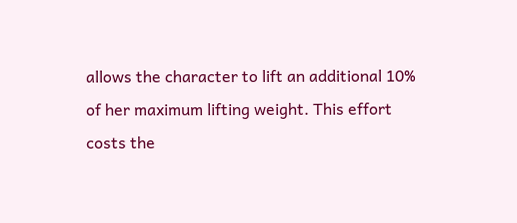allows the character to lift an additional 10% of her maximum lifting weight. This effort costs the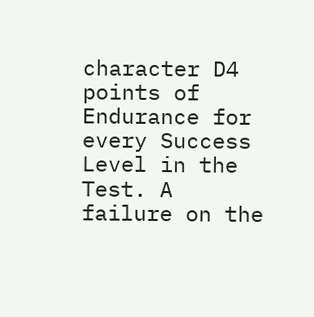character D4 points of Endurance for every Success Level in the Test. A failure on the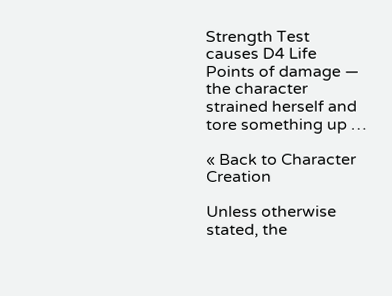Strength Test causes D4 Life Points of damage — the character strained herself and tore something up …

« Back to Character Creation

Unless otherwise stated, the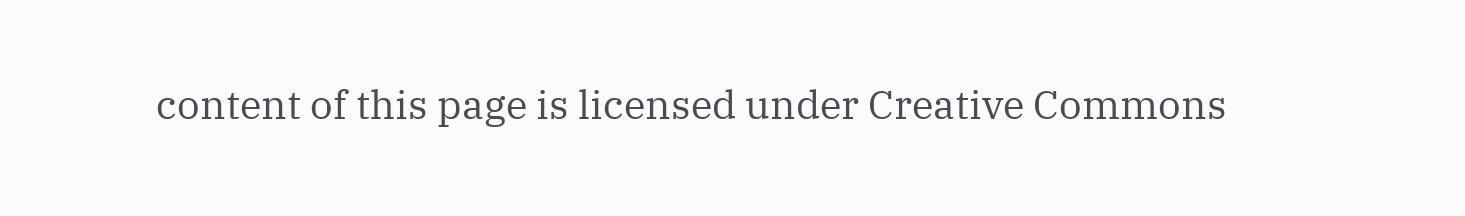content of this page is licensed under Creative Commons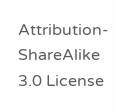Attribution-ShareAlike 3.0 License